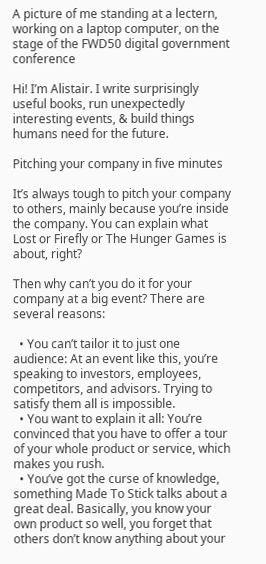A picture of me standing at a lectern, working on a laptop computer, on the stage of the FWD50 digital government conference

Hi! I’m Alistair. I write surprisingly useful books, run unexpectedly interesting events, & build things humans need for the future.

Pitching your company in five minutes

It’s always tough to pitch your company to others, mainly because you’re inside the company. You can explain what Lost or Firefly or The Hunger Games is about, right?

Then why can’t you do it for your company at a big event? There are several reasons:

  • You can’t tailor it to just one audience: At an event like this, you’re speaking to investors, employees, competitors, and advisors. Trying to satisfy them all is impossible.
  • You want to explain it all: You’re convinced that you have to offer a tour of your whole product or service, which makes you rush.
  • You’ve got the curse of knowledge, something Made To Stick talks about a great deal. Basically, you know your own product so well, you forget that others don’t know anything about your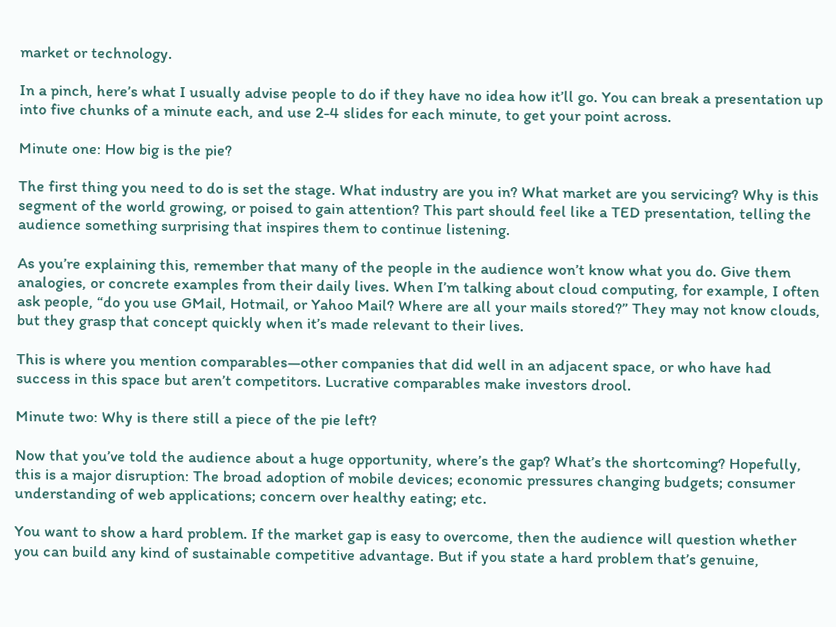market or technology.

In a pinch, here’s what I usually advise people to do if they have no idea how it’ll go. You can break a presentation up into five chunks of a minute each, and use 2-4 slides for each minute, to get your point across.

Minute one: How big is the pie?

The first thing you need to do is set the stage. What industry are you in? What market are you servicing? Why is this segment of the world growing, or poised to gain attention? This part should feel like a TED presentation, telling the audience something surprising that inspires them to continue listening.

As you’re explaining this, remember that many of the people in the audience won’t know what you do. Give them analogies, or concrete examples from their daily lives. When I’m talking about cloud computing, for example, I often ask people, “do you use GMail, Hotmail, or Yahoo Mail? Where are all your mails stored?” They may not know clouds, but they grasp that concept quickly when it’s made relevant to their lives.

This is where you mention comparables—other companies that did well in an adjacent space, or who have had success in this space but aren’t competitors. Lucrative comparables make investors drool.

Minute two: Why is there still a piece of the pie left?

Now that you’ve told the audience about a huge opportunity, where’s the gap? What’s the shortcoming? Hopefully, this is a major disruption: The broad adoption of mobile devices; economic pressures changing budgets; consumer understanding of web applications; concern over healthy eating; etc.

You want to show a hard problem. If the market gap is easy to overcome, then the audience will question whether you can build any kind of sustainable competitive advantage. But if you state a hard problem that’s genuine,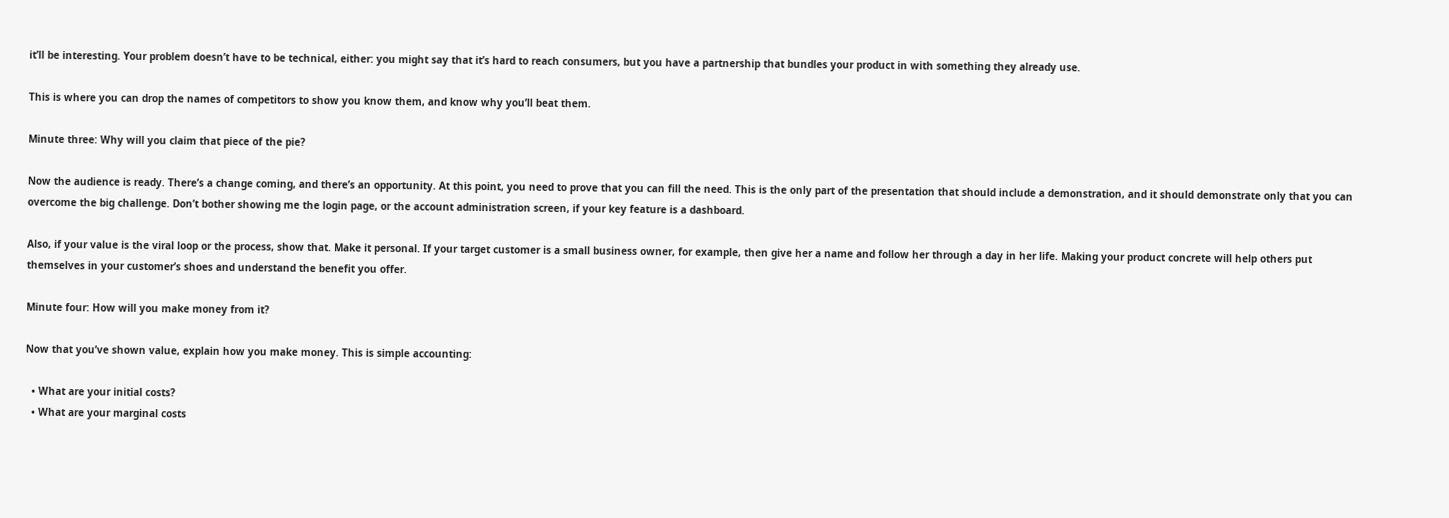it’ll be interesting. Your problem doesn’t have to be technical, either: you might say that it’s hard to reach consumers, but you have a partnership that bundles your product in with something they already use.

This is where you can drop the names of competitors to show you know them, and know why you’ll beat them.

Minute three: Why will you claim that piece of the pie?

Now the audience is ready. There’s a change coming, and there’s an opportunity. At this point, you need to prove that you can fill the need. This is the only part of the presentation that should include a demonstration, and it should demonstrate only that you can overcome the big challenge. Don’t bother showing me the login page, or the account administration screen, if your key feature is a dashboard.

Also, if your value is the viral loop or the process, show that. Make it personal. If your target customer is a small business owner, for example, then give her a name and follow her through a day in her life. Making your product concrete will help others put themselves in your customer’s shoes and understand the benefit you offer.

Minute four: How will you make money from it?

Now that you’ve shown value, explain how you make money. This is simple accounting:

  • What are your initial costs?
  • What are your marginal costs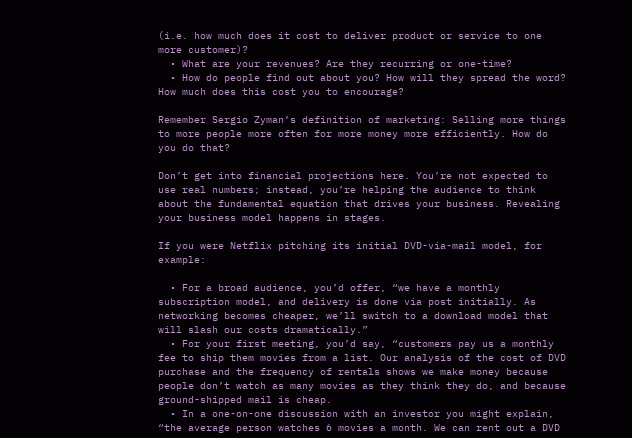(i.e. how much does it cost to deliver product or service to one more customer)?
  • What are your revenues? Are they recurring or one-time?
  • How do people find out about you? How will they spread the word? How much does this cost you to encourage?

Remember Sergio Zyman‘s definition of marketing: Selling more things to more people more often for more money more efficiently. How do you do that?

Don’t get into financial projections here. You’re not expected to use real numbers; instead, you’re helping the audience to think about the fundamental equation that drives your business. Revealing your business model happens in stages.

If you were Netflix pitching its initial DVD-via-mail model, for example:

  • For a broad audience, you’d offer, “we have a monthly subscription model, and delivery is done via post initially. As networking becomes cheaper, we’ll switch to a download model that will slash our costs dramatically.”
  • For your first meeting, you’d say, “customers pay us a monthly fee to ship them movies from a list. Our analysis of the cost of DVD purchase and the frequency of rentals shows we make money because people don’t watch as many movies as they think they do, and because ground-shipped mail is cheap.
  • In a one-on-one discussion with an investor you might explain, “the average person watches 6 movies a month. We can rent out a DVD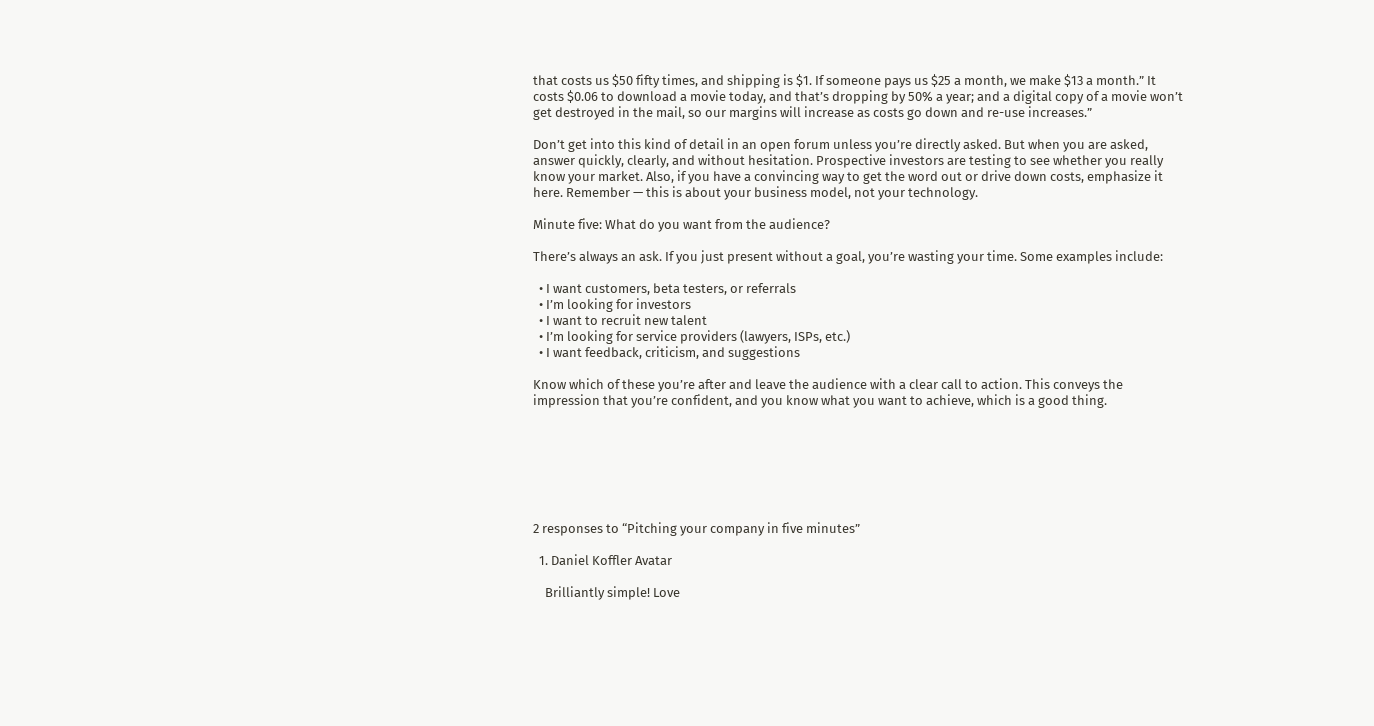that costs us $50 fifty times, and shipping is $1. If someone pays us $25 a month, we make $13 a month.” It costs $0.06 to download a movie today, and that’s dropping by 50% a year; and a digital copy of a movie won’t get destroyed in the mail, so our margins will increase as costs go down and re-use increases.”

Don’t get into this kind of detail in an open forum unless you’re directly asked. But when you are asked, answer quickly, clearly, and without hesitation. Prospective investors are testing to see whether you really know your market. Also, if you have a convincing way to get the word out or drive down costs, emphasize it here. Remember — this is about your business model, not your technology.

Minute five: What do you want from the audience?

There’s always an ask. If you just present without a goal, you’re wasting your time. Some examples include:

  • I want customers, beta testers, or referrals
  • I’m looking for investors
  • I want to recruit new talent
  • I’m looking for service providers (lawyers, ISPs, etc.)
  • I want feedback, criticism, and suggestions

Know which of these you’re after and leave the audience with a clear call to action. This conveys the impression that you’re confident, and you know what you want to achieve, which is a good thing.







2 responses to “Pitching your company in five minutes”

  1. Daniel Koffler Avatar

    Brilliantly simple! Love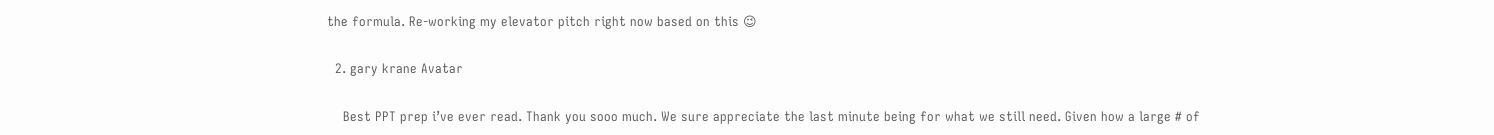the formula. Re-working my elevator pitch right now based on this 😉

  2. gary krane Avatar

    Best PPT prep i’ve ever read. Thank you sooo much. We sure appreciate the last minute being for what we still need. Given how a large # of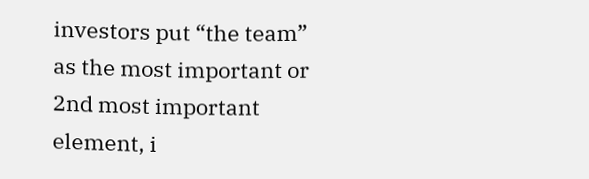investors put “the team” as the most important or 2nd most important element, i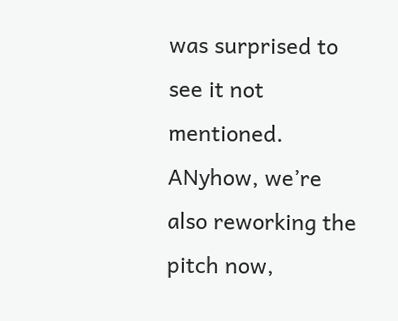was surprised to see it not mentioned. ANyhow, we’re also reworking the pitch now,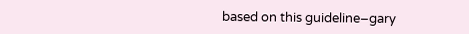based on this guideline–gary